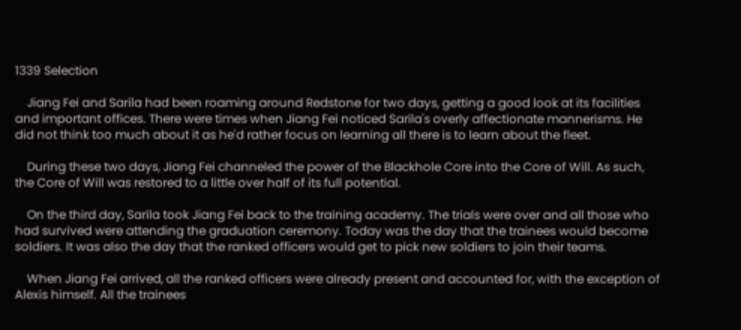1339 Selection

    Jiang Fei and Sarila had been roaming around Redstone for two days, getting a good look at its facilities and important offices. There were times when Jiang Fei noticed Sarila's overly affectionate mannerisms. He did not think too much about it as he'd rather focus on learning all there is to learn about the fleet.

    During these two days, Jiang Fei channeled the power of the Blackhole Core into the Core of Will. As such, the Core of Will was restored to a little over half of its full potential.

    On the third day, Sarila took Jiang Fei back to the training academy. The trials were over and all those who had survived were attending the graduation ceremony. Today was the day that the trainees would become soldiers. It was also the day that the ranked officers would get to pick new soldiers to join their teams.

    When Jiang Fei arrived, all the ranked officers were already present and accounted for, with the exception of Alexis himself. All the trainees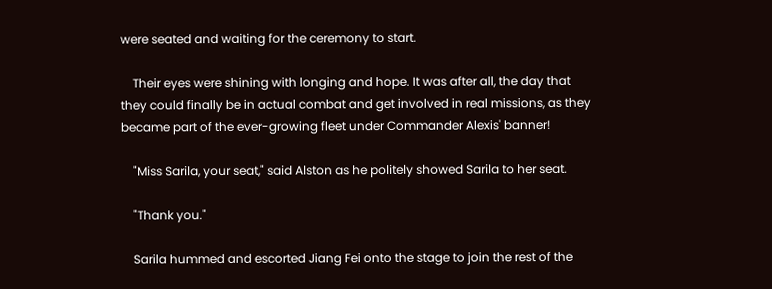were seated and waiting for the ceremony to start.

    Their eyes were shining with longing and hope. It was after all, the day that they could finally be in actual combat and get involved in real missions, as they became part of the ever-growing fleet under Commander Alexis' banner!

    "Miss Sarila, your seat," said Alston as he politely showed Sarila to her seat.

    "Thank you."

    Sarila hummed and escorted Jiang Fei onto the stage to join the rest of the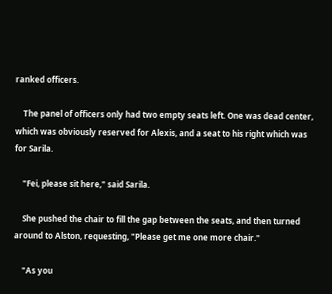ranked officers.

    The panel of officers only had two empty seats left. One was dead center, which was obviously reserved for Alexis, and a seat to his right which was for Sarila.

    "Fei, please sit here," said Sarila.

    She pushed the chair to fill the gap between the seats, and then turned around to Alston, requesting, "Please get me one more chair."

    "As you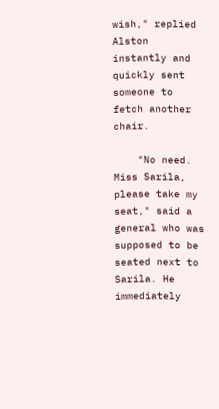wish," replied Alston instantly and quickly sent someone to fetch another chair.

    "No need. Miss Sarila, please take my seat," said a general who was supposed to be seated next to Sarila. He immediately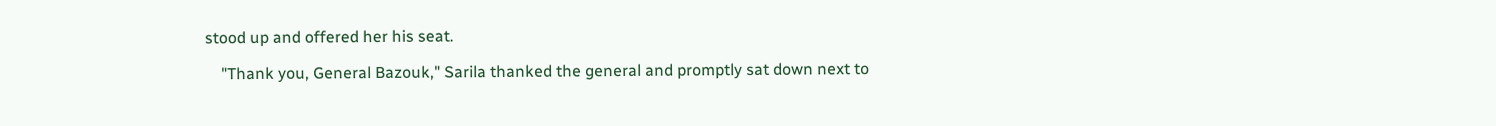stood up and offered her his seat.

    "Thank you, General Bazouk," Sarila thanked the general and promptly sat down next to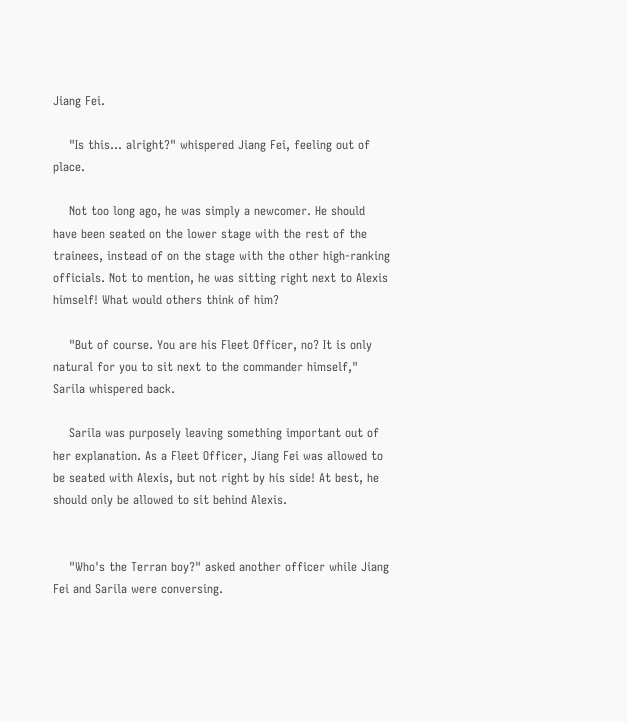Jiang Fei.

    "Is this... alright?" whispered Jiang Fei, feeling out of place.

    Not too long ago, he was simply a newcomer. He should have been seated on the lower stage with the rest of the trainees, instead of on the stage with the other high-ranking officials. Not to mention, he was sitting right next to Alexis himself! What would others think of him?

    "But of course. You are his Fleet Officer, no? It is only natural for you to sit next to the commander himself," Sarila whispered back.

    Sarila was purposely leaving something important out of her explanation. As a Fleet Officer, Jiang Fei was allowed to be seated with Alexis, but not right by his side! At best, he should only be allowed to sit behind Alexis.


    "Who's the Terran boy?" asked another officer while Jiang Fei and Sarila were conversing.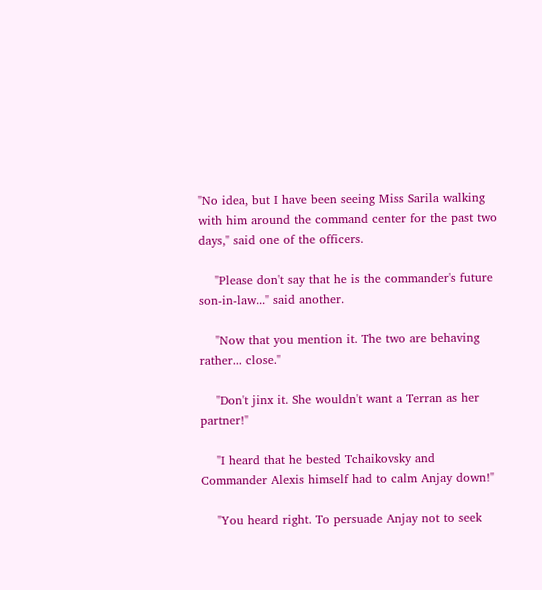"No idea, but I have been seeing Miss Sarila walking with him around the command center for the past two days," said one of the officers.

    "Please don't say that he is the commander's future son-in-law..." said another.

    "Now that you mention it. The two are behaving rather... close."

    "Don't jinx it. She wouldn't want a Terran as her partner!"

    "I heard that he bested Tchaikovsky and Commander Alexis himself had to calm Anjay down!"

    "You heard right. To persuade Anjay not to seek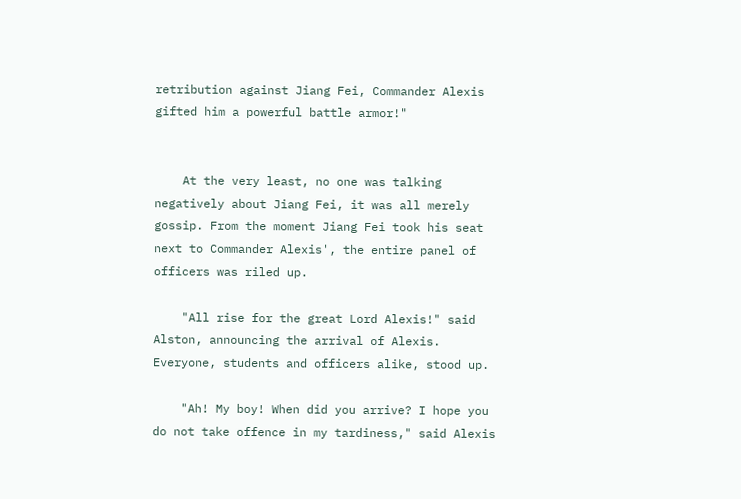retribution against Jiang Fei, Commander Alexis gifted him a powerful battle armor!"


    At the very least, no one was talking negatively about Jiang Fei, it was all merely gossip. From the moment Jiang Fei took his seat next to Commander Alexis', the entire panel of officers was riled up.

    "All rise for the great Lord Alexis!" said Alston, announcing the arrival of Alexis. Everyone, students and officers alike, stood up.

    "Ah! My boy! When did you arrive? I hope you do not take offence in my tardiness," said Alexis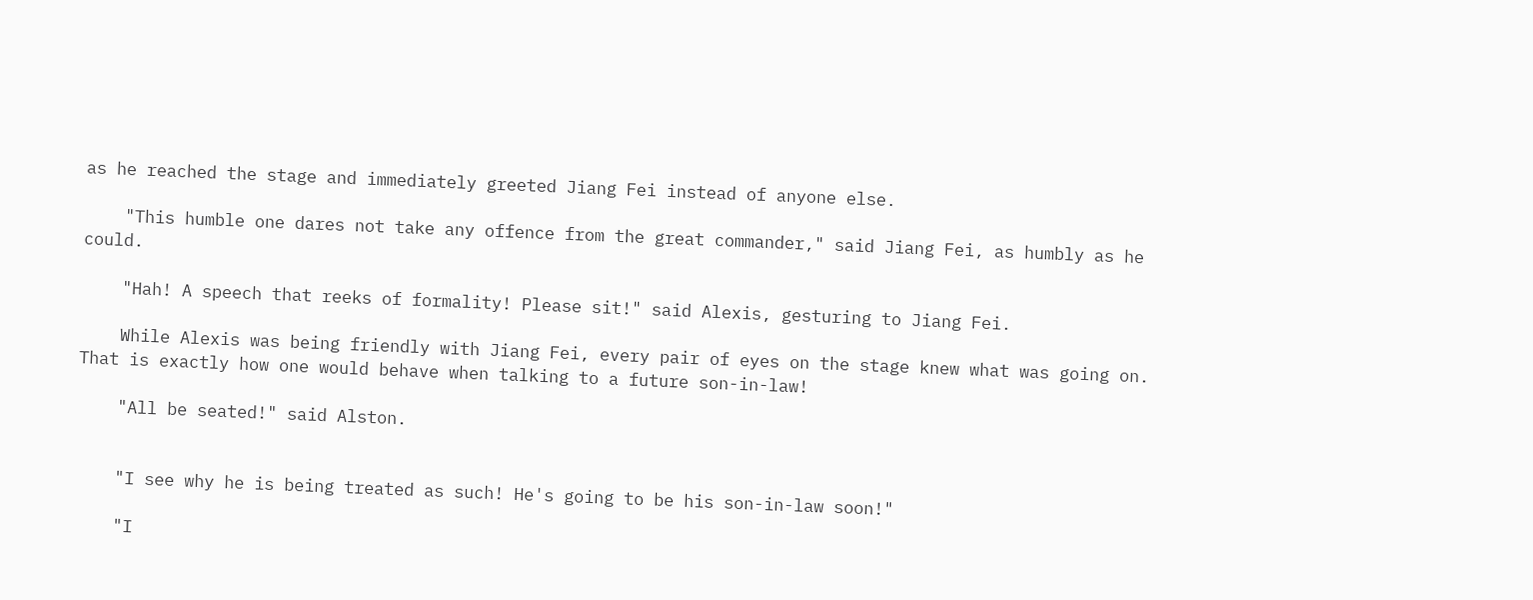as he reached the stage and immediately greeted Jiang Fei instead of anyone else.

    "This humble one dares not take any offence from the great commander," said Jiang Fei, as humbly as he could.

    "Hah! A speech that reeks of formality! Please sit!" said Alexis, gesturing to Jiang Fei.

    While Alexis was being friendly with Jiang Fei, every pair of eyes on the stage knew what was going on. That is exactly how one would behave when talking to a future son-in-law!

    "All be seated!" said Alston.


    "I see why he is being treated as such! He's going to be his son-in-law soon!"

    "I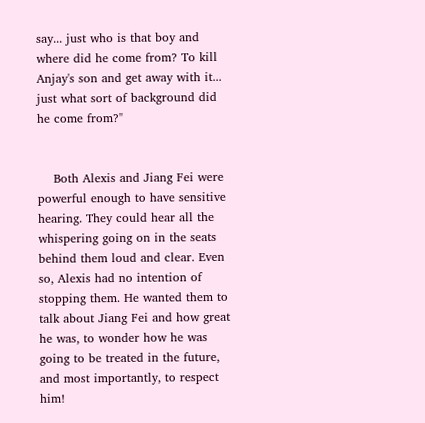say... just who is that boy and where did he come from? To kill Anjay's son and get away with it... just what sort of background did he come from?"


    Both Alexis and Jiang Fei were powerful enough to have sensitive hearing. They could hear all the whispering going on in the seats behind them loud and clear. Even so, Alexis had no intention of stopping them. He wanted them to talk about Jiang Fei and how great he was, to wonder how he was going to be treated in the future, and most importantly, to respect him!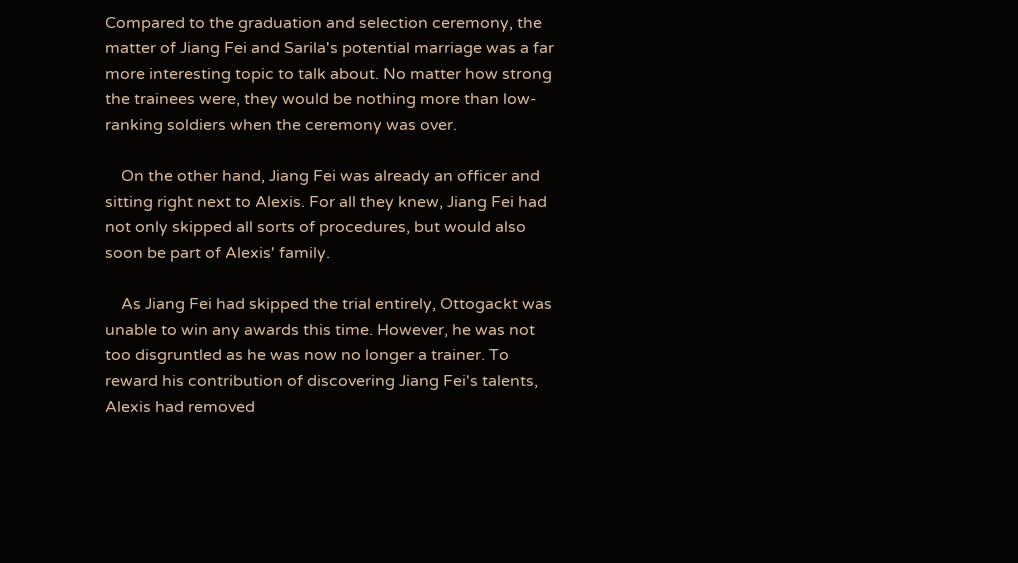Compared to the graduation and selection ceremony, the matter of Jiang Fei and Sarila's potential marriage was a far more interesting topic to talk about. No matter how strong the trainees were, they would be nothing more than low-ranking soldiers when the ceremony was over.

    On the other hand, Jiang Fei was already an officer and sitting right next to Alexis. For all they knew, Jiang Fei had not only skipped all sorts of procedures, but would also soon be part of Alexis' family.

    As Jiang Fei had skipped the trial entirely, Ottogackt was unable to win any awards this time. However, he was not too disgruntled as he was now no longer a trainer. To reward his contribution of discovering Jiang Fei's talents, Alexis had removed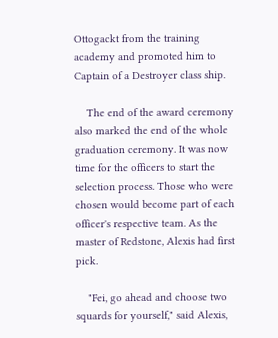Ottogackt from the training academy and promoted him to Captain of a Destroyer class ship.

    The end of the award ceremony also marked the end of the whole graduation ceremony. It was now time for the officers to start the selection process. Those who were chosen would become part of each officer's respective team. As the master of Redstone, Alexis had first pick.

    "Fei, go ahead and choose two squards for yourself," said Alexis,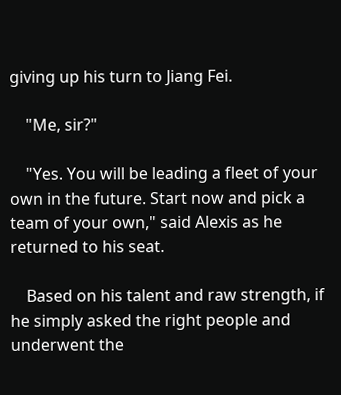giving up his turn to Jiang Fei.

    "Me, sir?"

    "Yes. You will be leading a fleet of your own in the future. Start now and pick a team of your own," said Alexis as he returned to his seat.

    Based on his talent and raw strength, if he simply asked the right people and underwent the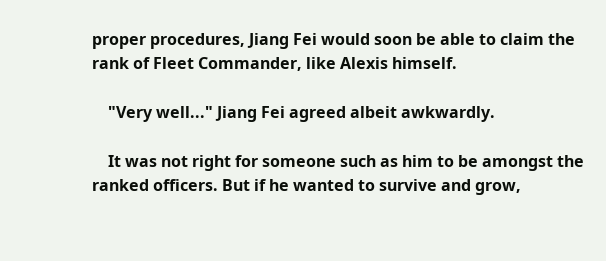proper procedures, Jiang Fei would soon be able to claim the rank of Fleet Commander, like Alexis himself.

    "Very well..." Jiang Fei agreed albeit awkwardly.

    It was not right for someone such as him to be amongst the ranked officers. But if he wanted to survive and grow,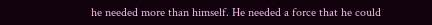he needed more than himself. He needed a force that he could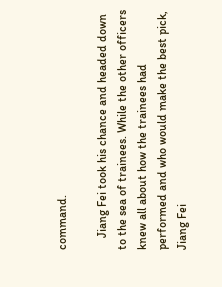command.

    Jiang Fei took his chance and headed down to the sea of trainees. While the other officers knew all about how the trainees had performed and who would make the best pick, Jiang Fei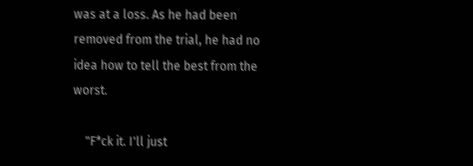was at a loss. As he had been removed from the trial, he had no idea how to tell the best from the worst.

    "F*ck it. I'll just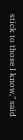stick to those I know," said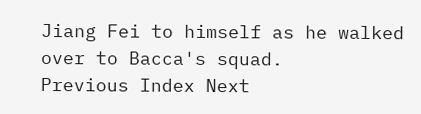Jiang Fei to himself as he walked over to Bacca's squad.
Previous Index Next